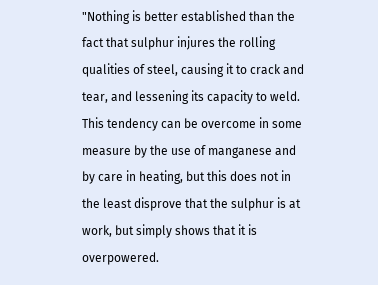"Nothing is better established than the fact that sulphur injures the rolling qualities of steel, causing it to crack and tear, and lessening its capacity to weld. This tendency can be overcome in some measure by the use of manganese and by care in heating, but this does not in the least disprove that the sulphur is at work, but simply shows that it is overpowered.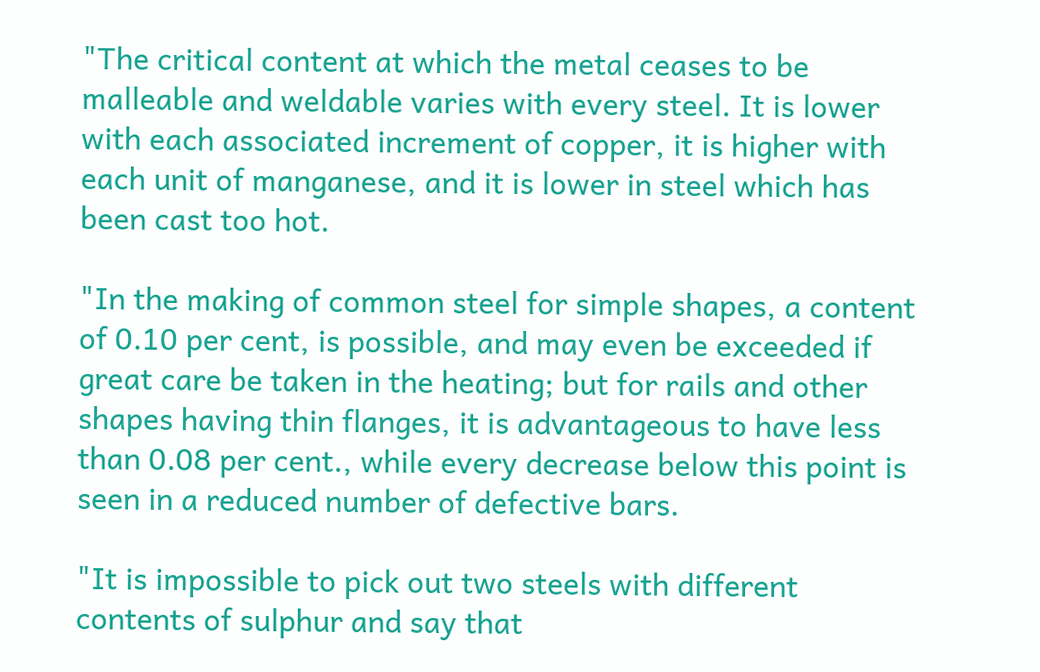"The critical content at which the metal ceases to be malleable and weldable varies with every steel. It is lower with each associated increment of copper, it is higher with each unit of manganese, and it is lower in steel which has been cast too hot.

"In the making of common steel for simple shapes, a content of 0.10 per cent, is possible, and may even be exceeded if great care be taken in the heating; but for rails and other shapes having thin flanges, it is advantageous to have less than 0.08 per cent., while every decrease below this point is seen in a reduced number of defective bars.

"It is impossible to pick out two steels with different contents of sulphur and say that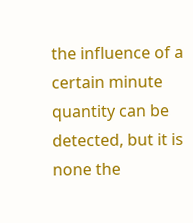the influence of a certain minute quantity can be detected, but it is none the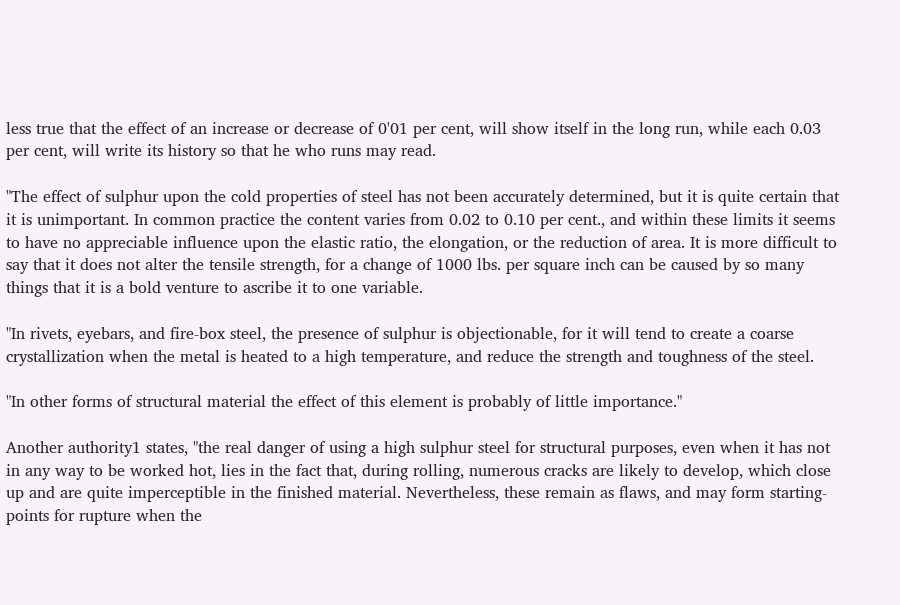less true that the effect of an increase or decrease of 0'01 per cent, will show itself in the long run, while each 0.03 per cent, will write its history so that he who runs may read.

"The effect of sulphur upon the cold properties of steel has not been accurately determined, but it is quite certain that it is unimportant. In common practice the content varies from 0.02 to 0.10 per cent., and within these limits it seems to have no appreciable influence upon the elastic ratio, the elongation, or the reduction of area. It is more difficult to say that it does not alter the tensile strength, for a change of 1000 lbs. per square inch can be caused by so many things that it is a bold venture to ascribe it to one variable.

"In rivets, eyebars, and fire-box steel, the presence of sulphur is objectionable, for it will tend to create a coarse crystallization when the metal is heated to a high temperature, and reduce the strength and toughness of the steel.

"In other forms of structural material the effect of this element is probably of little importance."

Another authority1 states, "the real danger of using a high sulphur steel for structural purposes, even when it has not in any way to be worked hot, lies in the fact that, during rolling, numerous cracks are likely to develop, which close up and are quite imperceptible in the finished material. Nevertheless, these remain as flaws, and may form starting-points for rupture when the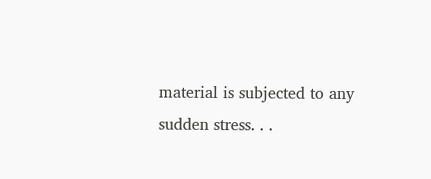material is subjected to any sudden stress. . .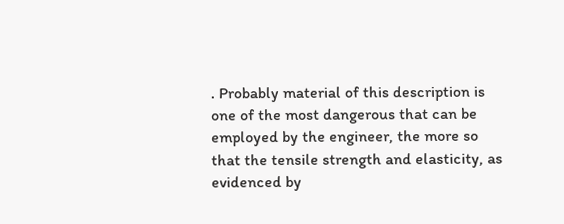. Probably material of this description is one of the most dangerous that can be employed by the engineer, the more so that the tensile strength and elasticity, as evidenced by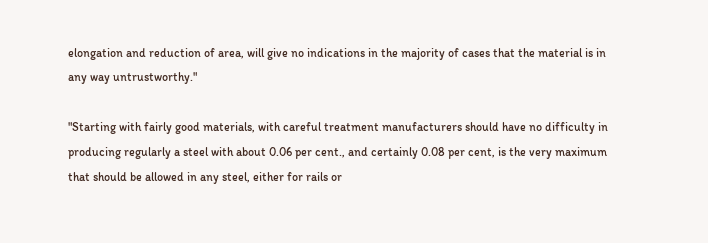elongation and reduction of area, will give no indications in the majority of cases that the material is in any way untrustworthy."

"Starting with fairly good materials, with careful treatment manufacturers should have no difficulty in producing regularly a steel with about 0.06 per cent., and certainly 0.08 per cent, is the very maximum that should be allowed in any steel, either for rails or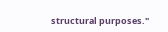structural purposes."